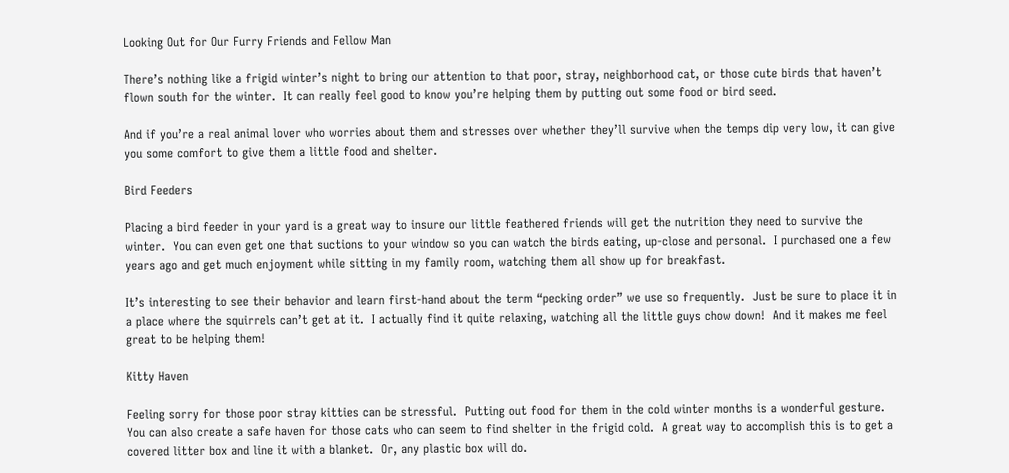Looking Out for Our Furry Friends and Fellow Man

There’s nothing like a frigid winter’s night to bring our attention to that poor, stray, neighborhood cat, or those cute birds that haven’t flown south for the winter.  It can really feel good to know you’re helping them by putting out some food or bird seed.

And if you’re a real animal lover who worries about them and stresses over whether they’ll survive when the temps dip very low, it can give you some comfort to give them a little food and shelter.

Bird Feeders

Placing a bird feeder in your yard is a great way to insure our little feathered friends will get the nutrition they need to survive the winter.  You can even get one that suctions to your window so you can watch the birds eating, up-close and personal.  I purchased one a few years ago and get much enjoyment while sitting in my family room, watching them all show up for breakfast.

It’s interesting to see their behavior and learn first-hand about the term “pecking order” we use so frequently.  Just be sure to place it in a place where the squirrels can’t get at it.  I actually find it quite relaxing, watching all the little guys chow down!  And it makes me feel great to be helping them!

Kitty Haven

Feeling sorry for those poor stray kitties can be stressful.  Putting out food for them in the cold winter months is a wonderful gesture.  You can also create a safe haven for those cats who can seem to find shelter in the frigid cold.  A great way to accomplish this is to get a covered litter box and line it with a blanket.  Or, any plastic box will do.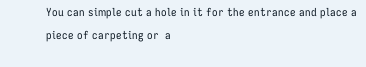You can simple cut a hole in it for the entrance and place a piece of carpeting or  a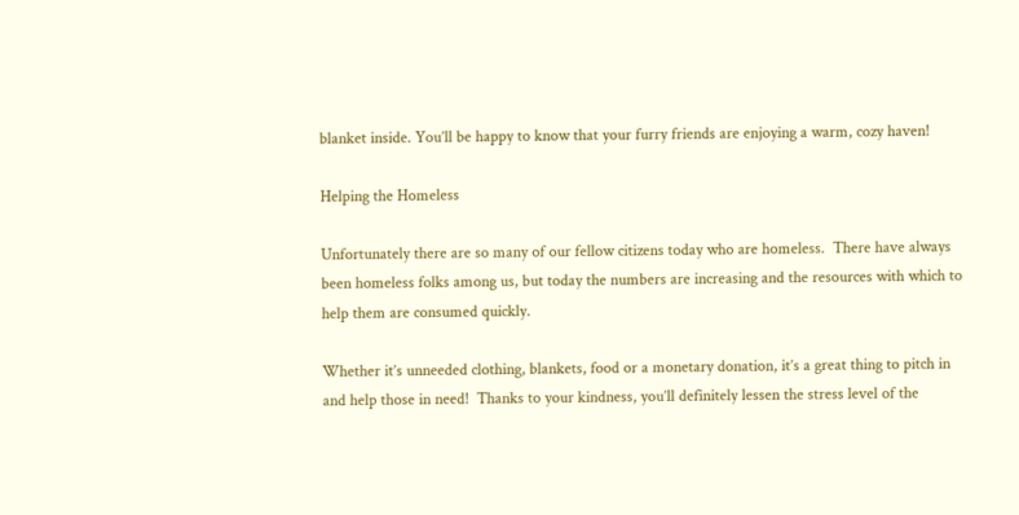blanket inside. You’ll be happy to know that your furry friends are enjoying a warm, cozy haven!

Helping the Homeless

Unfortunately there are so many of our fellow citizens today who are homeless.  There have always been homeless folks among us, but today the numbers are increasing and the resources with which to help them are consumed quickly.

Whether it’s unneeded clothing, blankets, food or a monetary donation, it’s a great thing to pitch in and help those in need!  Thanks to your kindness, you’ll definitely lessen the stress level of the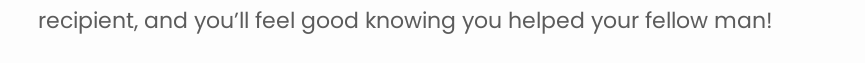recipient, and you’ll feel good knowing you helped your fellow man!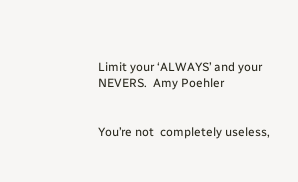Limit your ‘ALWAYS’ and your NEVERS.  Amy Poehler


You’re not  completely useless,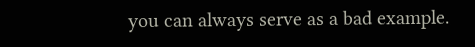you can always serve as a bad example.